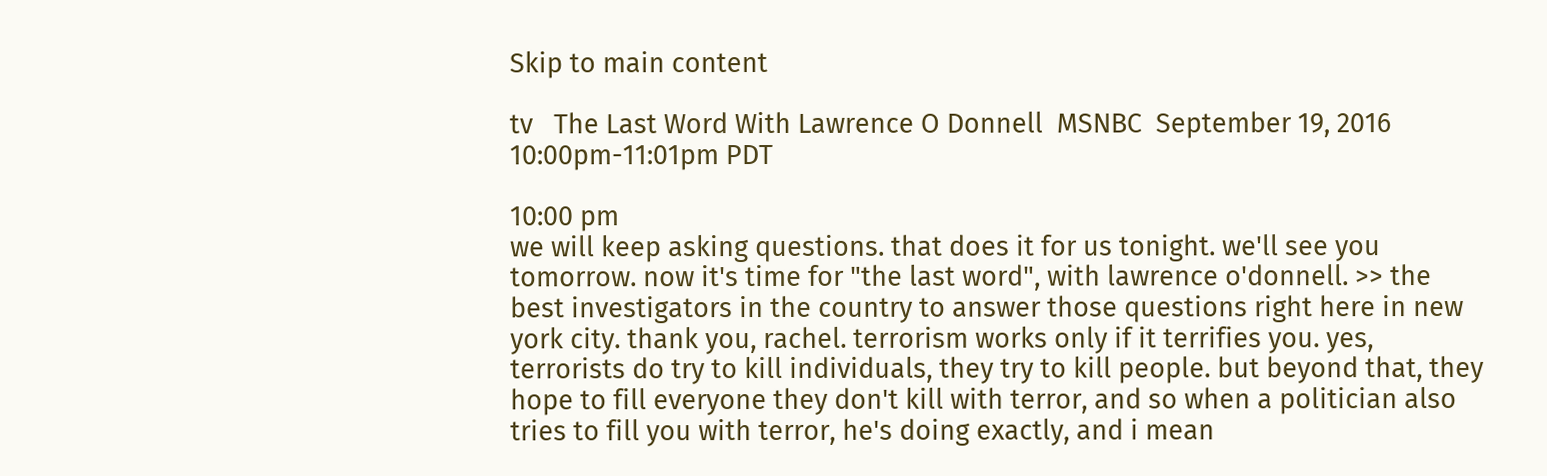Skip to main content

tv   The Last Word With Lawrence O Donnell  MSNBC  September 19, 2016 10:00pm-11:01pm PDT

10:00 pm
we will keep asking questions. that does it for us tonight. we'll see you tomorrow. now it's time for "the last word", with lawrence o'donnell. >> the best investigators in the country to answer those questions right here in new york city. thank you, rachel. terrorism works only if it terrifies you. yes, terrorists do try to kill individuals, they try to kill people. but beyond that, they hope to fill everyone they don't kill with terror, and so when a politician also tries to fill you with terror, he's doing exactly, and i mean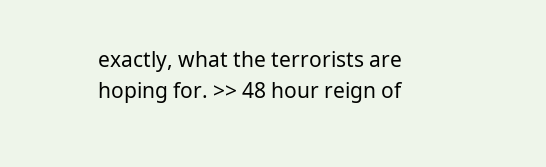exactly, what the terrorists are hoping for. >> 48 hour reign of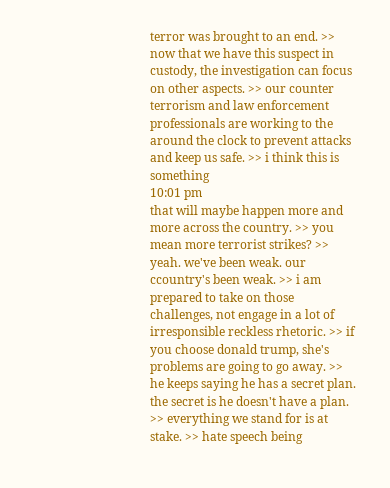terror was brought to an end. >> now that we have this suspect in custody, the investigation can focus on other aspects. >> our counter terrorism and law enforcement professionals are working to the around the clock to prevent attacks and keep us safe. >> i think this is something
10:01 pm
that will maybe happen more and more across the country. >> you mean more terrorist strikes? >> yeah. we've been weak. our ccountry's been weak. >> i am prepared to take on those challenges, not engage in a lot of irresponsible reckless rhetoric. >> if you choose donald trump, she's problems are going to go away. >> he keeps saying he has a secret plan. the secret is he doesn't have a plan. >> everything we stand for is at stake. >> hate speech being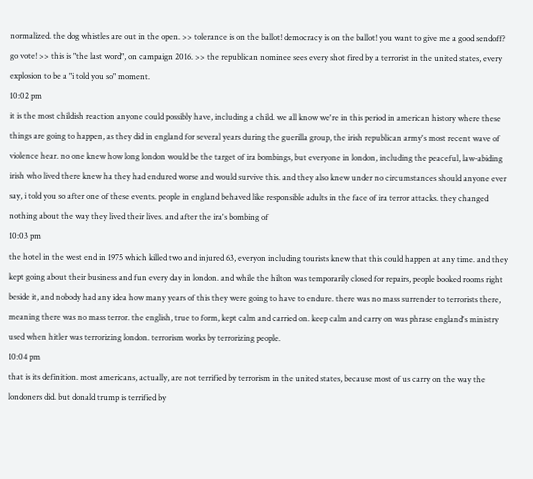normalized. the dog whistles are out in the open. >> tolerance is on the ballot! democracy is on the ballot! you want to give me a good sendoff? go vote! >> this is "the last word", on campaign 2016. >> the republican nominee sees every shot fired by a terrorist in the united states, every explosion to be a "i told you so" moment.
10:02 pm
it is the most childish reaction anyone could possibly have, including a child. we all know we're in this period in american history where these things are going to happen, as they did in england for several years during the guerilla group, the irish republican army's most recent wave of violence hear. no one knew how long london would be the target of ira bombings, but everyone in london, including the peaceful, law-abiding irish who lived there knew ha they had endured worse and would survive this. and they also knew under no circumstances should anyone ever say, i told you so after one of these events. people in england behaved like responsible adults in the face of ira terror attacks. they changed nothing about the way they lived their lives. and after the ira's bombing of
10:03 pm
the hotel in the west end in 1975 which killed two and injured 63, everyon including tourists knew that this could happen at any time. and they kept going about their business and fun every day in london. and while the hilton was temporarily closed for repairs, people booked rooms right beside it, and nobody had any idea how many years of this they were going to have to endure. there was no mass surrender to terrorists there, meaning there was no mass terror. the english, true to form, kept calm and carried on. keep calm and carry on was phrase england's ministry used when hitler was terrorizing london. terrorism works by terrorizing people.
10:04 pm
that is its definition. most americans, actually, are not terrified by terrorism in the united states, because most of us carry on the way the londoners did. but donald trump is terrified by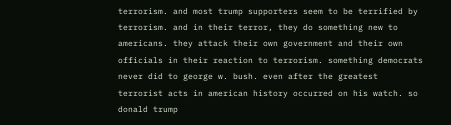terrorism. and most trump supporters seem to be terrified by terrorism. and in their terror, they do something new to americans. they attack their own government and their own officials in their reaction to terrorism. something democrats never did to george w. bush. even after the greatest terrorist acts in american history occurred on his watch. so donald trump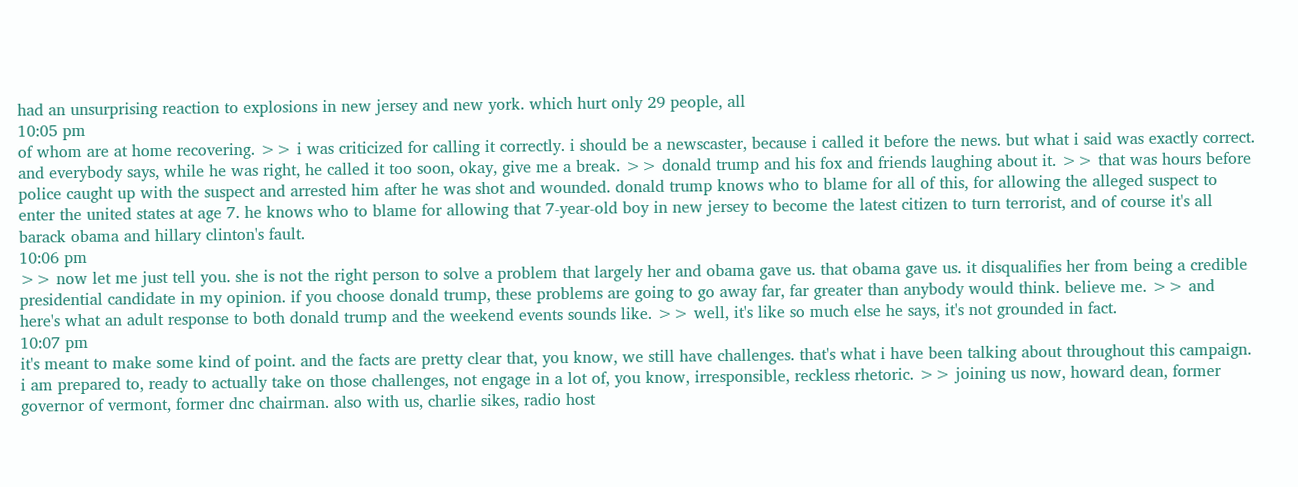had an unsurprising reaction to explosions in new jersey and new york. which hurt only 29 people, all
10:05 pm
of whom are at home recovering. >> i was criticized for calling it correctly. i should be a newscaster, because i called it before the news. but what i said was exactly correct. and everybody says, while he was right, he called it too soon, okay, give me a break. >> donald trump and his fox and friends laughing about it. >> that was hours before police caught up with the suspect and arrested him after he was shot and wounded. donald trump knows who to blame for all of this, for allowing the alleged suspect to enter the united states at age 7. he knows who to blame for allowing that 7-year-old boy in new jersey to become the latest citizen to turn terrorist, and of course it's all barack obama and hillary clinton's fault.
10:06 pm
>> now let me just tell you. she is not the right person to solve a problem that largely her and obama gave us. that obama gave us. it disqualifies her from being a credible presidential candidate in my opinion. if you choose donald trump, these problems are going to go away far, far greater than anybody would think. believe me. >> and here's what an adult response to both donald trump and the weekend events sounds like. >> well, it's like so much else he says, it's not grounded in fact.
10:07 pm
it's meant to make some kind of point. and the facts are pretty clear that, you know, we still have challenges. that's what i have been talking about throughout this campaign. i am prepared to, ready to actually take on those challenges, not engage in a lot of, you know, irresponsible, reckless rhetoric. >> joining us now, howard dean, former governor of vermont, former dnc chairman. also with us, charlie sikes, radio host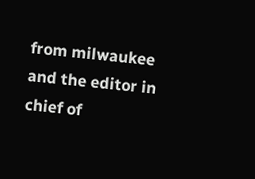from milwaukee and the editor in chief of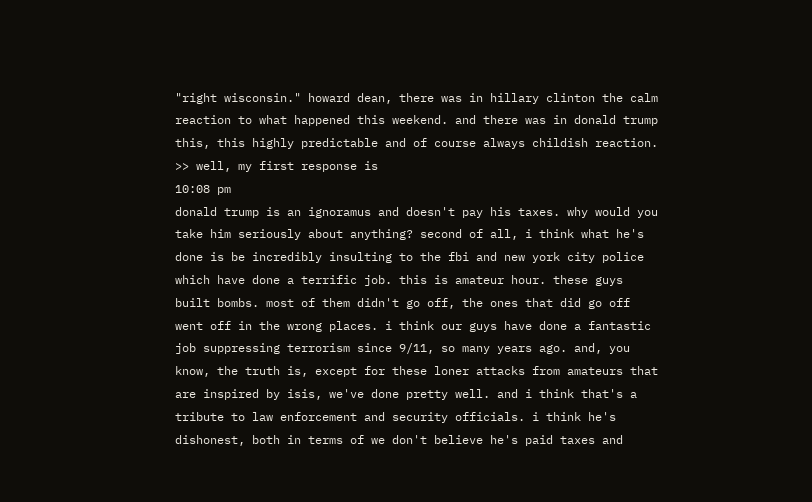"right wisconsin." howard dean, there was in hillary clinton the calm reaction to what happened this weekend. and there was in donald trump this, this highly predictable and of course always childish reaction. >> well, my first response is
10:08 pm
donald trump is an ignoramus and doesn't pay his taxes. why would you take him seriously about anything? second of all, i think what he's done is be incredibly insulting to the fbi and new york city police which have done a terrific job. this is amateur hour. these guys built bombs. most of them didn't go off, the ones that did go off went off in the wrong places. i think our guys have done a fantastic job suppressing terrorism since 9/11, so many years ago. and, you know, the truth is, except for these loner attacks from amateurs that are inspired by isis, we've done pretty well. and i think that's a tribute to law enforcement and security officials. i think he's dishonest, both in terms of we don't believe he's paid taxes and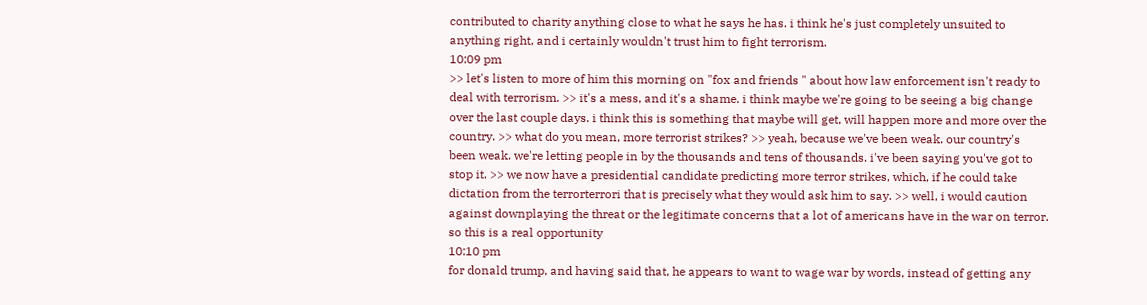contributed to charity anything close to what he says he has. i think he's just completely unsuited to anything right, and i certainly wouldn't trust him to fight terrorism.
10:09 pm
>> let's listen to more of him this morning on "fox and friends " about how law enforcement isn't ready to deal with terrorism. >> it's a mess, and it's a shame. i think maybe we're going to be seeing a big change over the last couple days. i think this is something that maybe will get, will happen more and more over the country. >> what do you mean, more terrorist strikes? >> yeah, because we've been weak. our country's been weak. we're letting people in by the thousands and tens of thousands. i've been saying you've got to stop it. >> we now have a presidential candidate predicting more terror strikes, which, if he could take dictation from the terrorterrori that is precisely what they would ask him to say. >> well, i would caution against downplaying the threat or the legitimate concerns that a lot of americans have in the war on terror. so this is a real opportunity
10:10 pm
for donald trump, and having said that, he appears to want to wage war by words, instead of getting any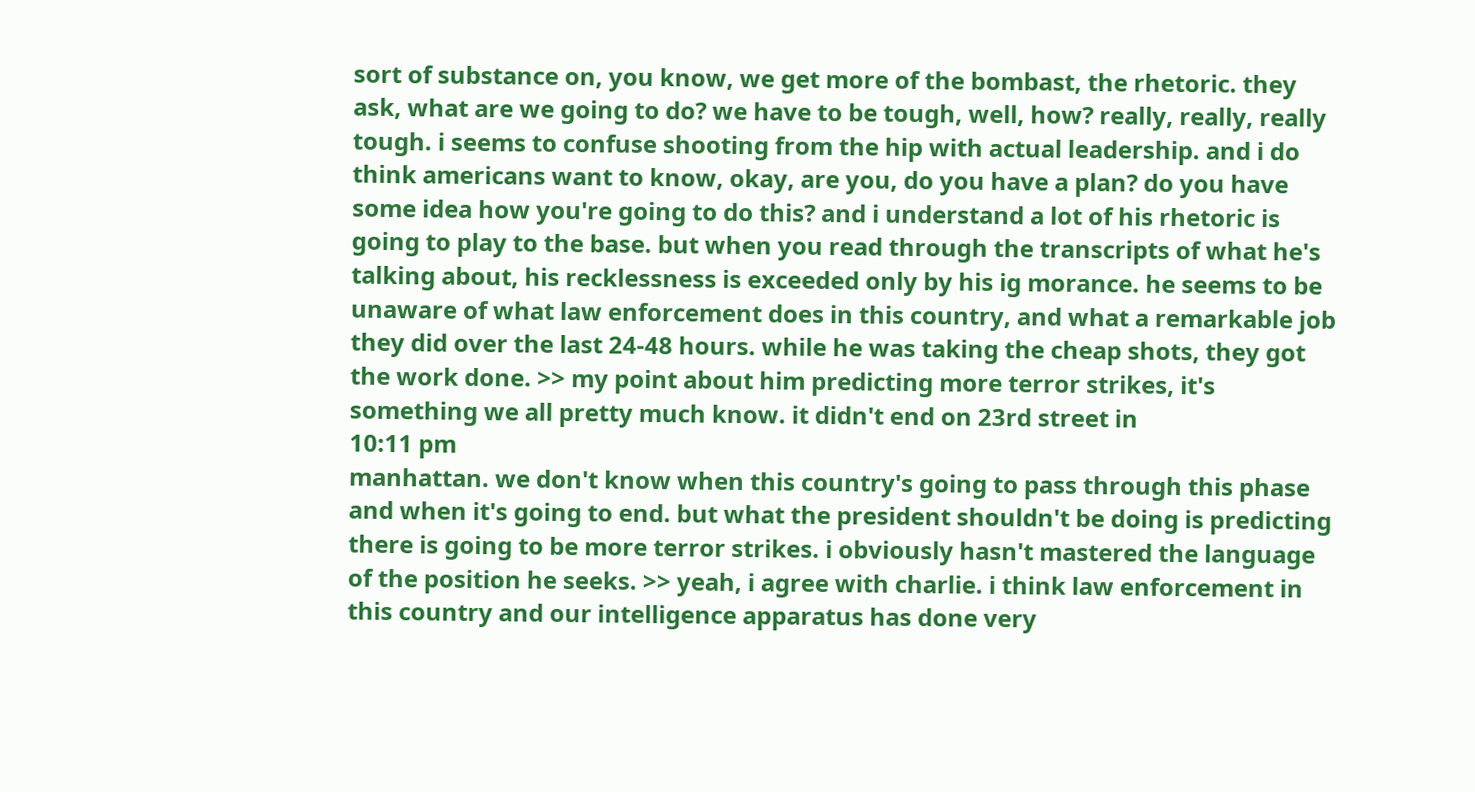sort of substance on, you know, we get more of the bombast, the rhetoric. they ask, what are we going to do? we have to be tough, well, how? really, really, really tough. i seems to confuse shooting from the hip with actual leadership. and i do think americans want to know, okay, are you, do you have a plan? do you have some idea how you're going to do this? and i understand a lot of his rhetoric is going to play to the base. but when you read through the transcripts of what he's talking about, his recklessness is exceeded only by his ig morance. he seems to be unaware of what law enforcement does in this country, and what a remarkable job they did over the last 24-48 hours. while he was taking the cheap shots, they got the work done. >> my point about him predicting more terror strikes, it's something we all pretty much know. it didn't end on 23rd street in
10:11 pm
manhattan. we don't know when this country's going to pass through this phase and when it's going to end. but what the president shouldn't be doing is predicting there is going to be more terror strikes. i obviously hasn't mastered the language of the position he seeks. >> yeah, i agree with charlie. i think law enforcement in this country and our intelligence apparatus has done very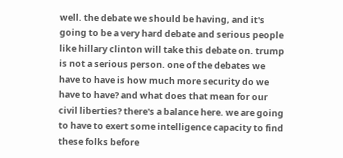well. the debate we should be having, and it's going to be a very hard debate and serious people like hillary clinton will take this debate on. trump is not a serious person. one of the debates we have to have is how much more security do we have to have? and what does that mean for our civil liberties? there's a balance here. we are going to have to exert some intelligence capacity to find these folks before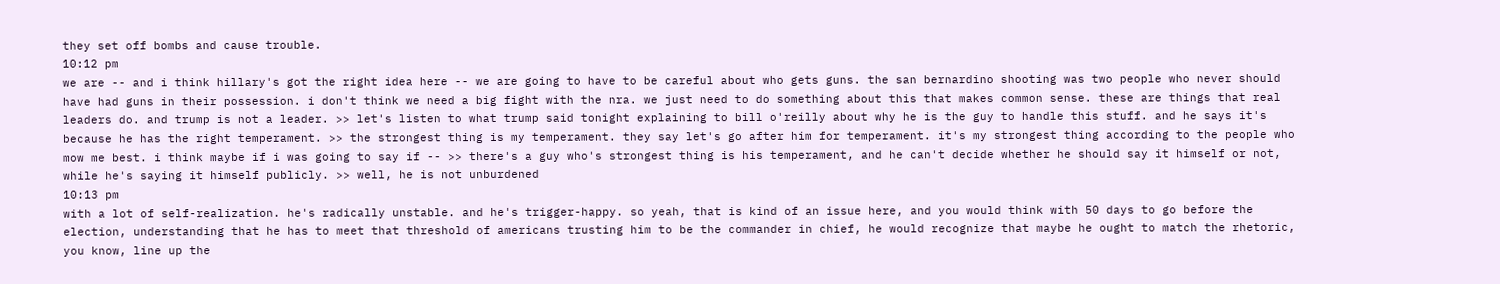they set off bombs and cause trouble.
10:12 pm
we are -- and i think hillary's got the right idea here -- we are going to have to be careful about who gets guns. the san bernardino shooting was two people who never should have had guns in their possession. i don't think we need a big fight with the nra. we just need to do something about this that makes common sense. these are things that real leaders do. and trump is not a leader. >> let's listen to what trump said tonight explaining to bill o'reilly about why he is the guy to handle this stuff. and he says it's because he has the right temperament. >> the strongest thing is my temperament. they say let's go after him for temperament. it's my strongest thing according to the people who mow me best. i think maybe if i was going to say if -- >> there's a guy who's strongest thing is his temperament, and he can't decide whether he should say it himself or not, while he's saying it himself publicly. >> well, he is not unburdened
10:13 pm
with a lot of self-realization. he's radically unstable. and he's trigger-happy. so yeah, that is kind of an issue here, and you would think with 50 days to go before the election, understanding that he has to meet that threshold of americans trusting him to be the commander in chief, he would recognize that maybe he ought to match the rhetoric, you know, line up the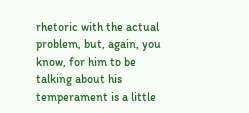rhetoric with the actual problem, but, again, you know, for him to be talking about his temperament is a little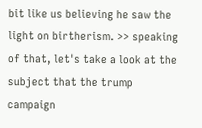bit like us believing he saw the light on birtherism. >> speaking of that, let's take a look at the subject that the trump campaign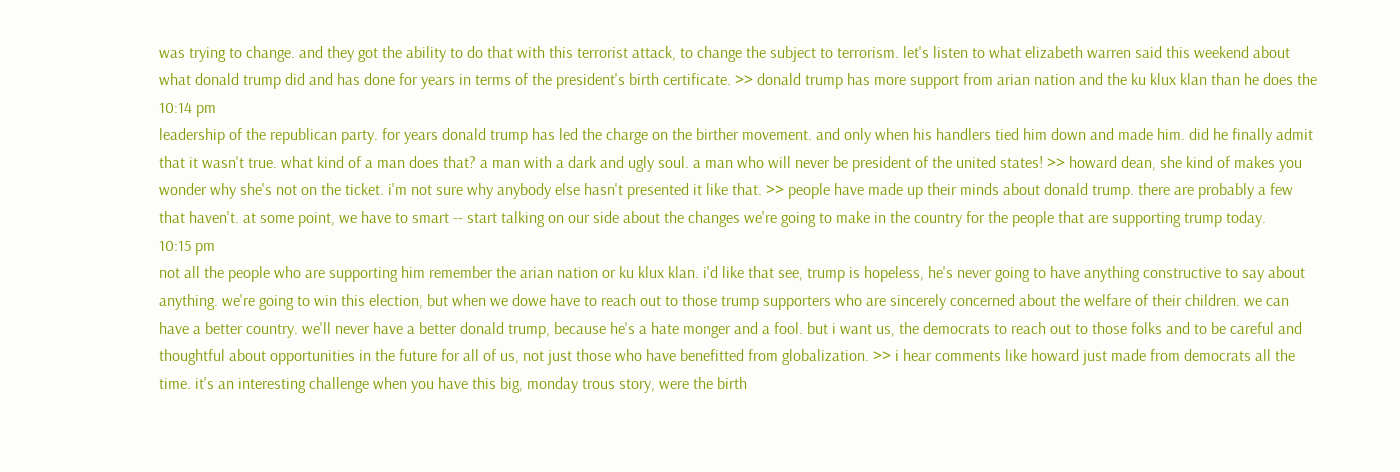was trying to change. and they got the ability to do that with this terrorist attack, to change the subject to terrorism. let's listen to what elizabeth warren said this weekend about what donald trump did and has done for years in terms of the president's birth certificate. >> donald trump has more support from arian nation and the ku klux klan than he does the
10:14 pm
leadership of the republican party. for years donald trump has led the charge on the birther movement. and only when his handlers tied him down and made him. did he finally admit that it wasn't true. what kind of a man does that? a man with a dark and ugly soul. a man who will never be president of the united states! >> howard dean, she kind of makes you wonder why she's not on the ticket. i'm not sure why anybody else hasn't presented it like that. >> people have made up their minds about donald trump. there are probably a few that haven't. at some point, we have to smart -- start talking on our side about the changes we're going to make in the country for the people that are supporting trump today.
10:15 pm
not all the people who are supporting him remember the arian nation or ku klux klan. i'd like that see, trump is hopeless, he's never going to have anything constructive to say about anything. we're going to win this election, but when we dowe have to reach out to those trump supporters who are sincerely concerned about the welfare of their children. we can have a better country. we'll never have a better donald trump, because he's a hate monger and a fool. but i want us, the democrats to reach out to those folks and to be careful and thoughtful about opportunities in the future for all of us, not just those who have benefitted from globalization. >> i hear comments like howard just made from democrats all the time. it's an interesting challenge when you have this big, monday trous story, were the birth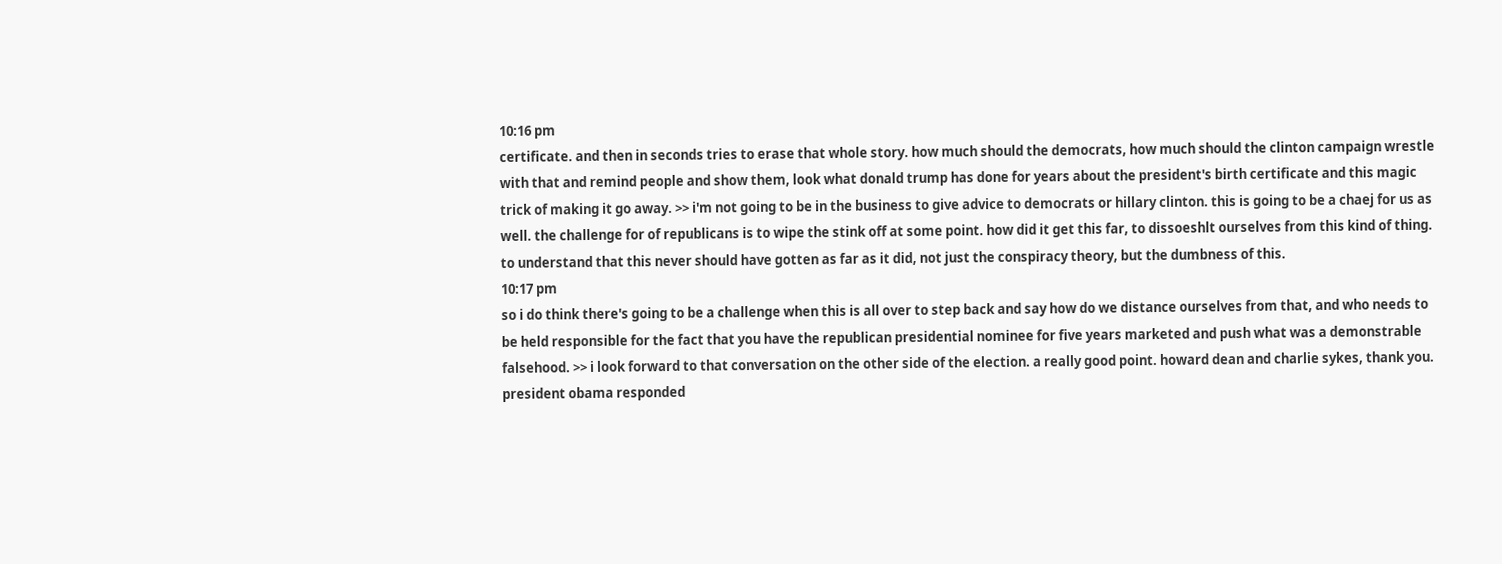10:16 pm
certificate. and then in seconds tries to erase that whole story. how much should the democrats, how much should the clinton campaign wrestle with that and remind people and show them, look what donald trump has done for years about the president's birth certificate and this magic trick of making it go away. >> i'm not going to be in the business to give advice to democrats or hillary clinton. this is going to be a chaej for us as well. the challenge for of republicans is to wipe the stink off at some point. how did it get this far, to dissoeshlt ourselves from this kind of thing. to understand that this never should have gotten as far as it did, not just the conspiracy theory, but the dumbness of this.
10:17 pm
so i do think there's going to be a challenge when this is all over to step back and say how do we distance ourselves from that, and who needs to be held responsible for the fact that you have the republican presidential nominee for five years marketed and push what was a demonstrable falsehood. >> i look forward to that conversation on the other side of the election. a really good point. howard dean and charlie sykes, thank you. president obama responded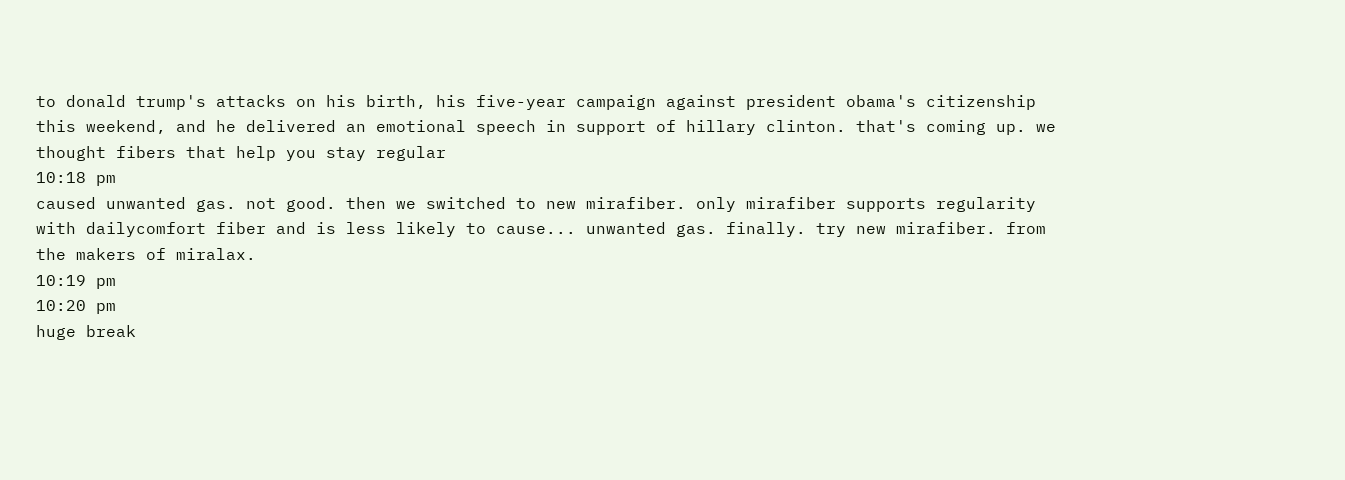to donald trump's attacks on his birth, his five-year campaign against president obama's citizenship this weekend, and he delivered an emotional speech in support of hillary clinton. that's coming up. we thought fibers that help you stay regular
10:18 pm
caused unwanted gas. not good. then we switched to new mirafiber. only mirafiber supports regularity with dailycomfort fiber and is less likely to cause... unwanted gas. finally. try new mirafiber. from the makers of miralax.
10:19 pm
10:20 pm
huge break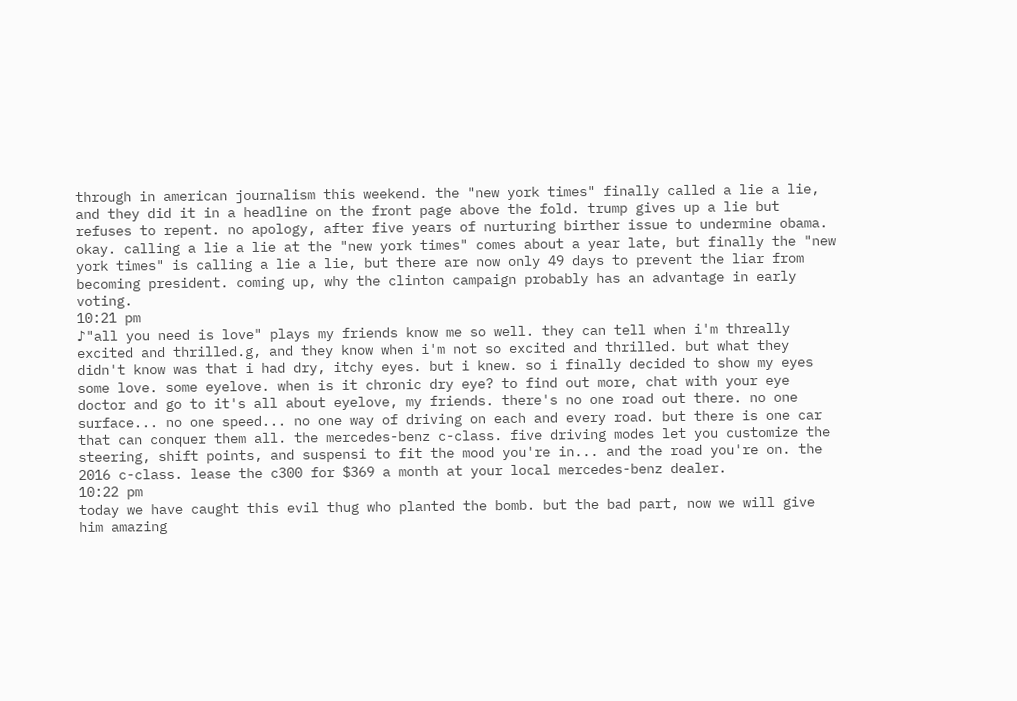through in american journalism this weekend. the "new york times" finally called a lie a lie, and they did it in a headline on the front page above the fold. trump gives up a lie but refuses to repent. no apology, after five years of nurturing birther issue to undermine obama. okay. calling a lie a lie at the "new york times" comes about a year late, but finally the "new york times" is calling a lie a lie, but there are now only 49 days to prevent the liar from becoming president. coming up, why the clinton campaign probably has an advantage in early voting.
10:21 pm
♪"all you need is love" plays my friends know me so well. they can tell when i'm threally excited and thrilled.g, and they know when i'm not so excited and thrilled. but what they didn't know was that i had dry, itchy eyes. but i knew. so i finally decided to show my eyes some love. some eyelove. when is it chronic dry eye? to find out more, chat with your eye doctor and go to it's all about eyelove, my friends. there's no one road out there. no one surface... no one speed... no one way of driving on each and every road. but there is one car that can conquer them all. the mercedes-benz c-class. five driving modes let you customize the steering, shift points, and suspensi to fit the mood you're in... and the road you're on. the 2016 c-class. lease the c300 for $369 a month at your local mercedes-benz dealer.
10:22 pm
today we have caught this evil thug who planted the bomb. but the bad part, now we will give him amazing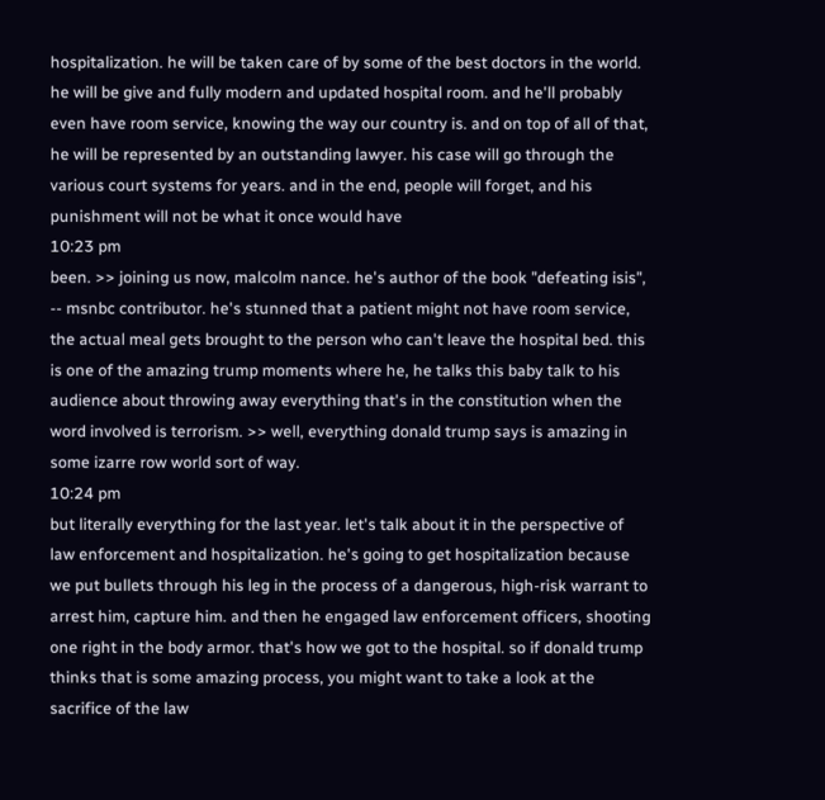hospitalization. he will be taken care of by some of the best doctors in the world. he will be give and fully modern and updated hospital room. and he'll probably even have room service, knowing the way our country is. and on top of all of that, he will be represented by an outstanding lawyer. his case will go through the various court systems for years. and in the end, people will forget, and his punishment will not be what it once would have
10:23 pm
been. >> joining us now, malcolm nance. he's author of the book "defeating isis", -- msnbc contributor. he's stunned that a patient might not have room service, the actual meal gets brought to the person who can't leave the hospital bed. this is one of the amazing trump moments where he, he talks this baby talk to his audience about throwing away everything that's in the constitution when the word involved is terrorism. >> well, everything donald trump says is amazing in some izarre row world sort of way.
10:24 pm
but literally everything for the last year. let's talk about it in the perspective of law enforcement and hospitalization. he's going to get hospitalization because we put bullets through his leg in the process of a dangerous, high-risk warrant to arrest him, capture him. and then he engaged law enforcement officers, shooting one right in the body armor. that's how we got to the hospital. so if donald trump thinks that is some amazing process, you might want to take a look at the sacrifice of the law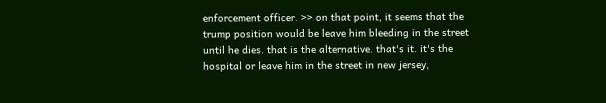enforcement officer. >> on that point, it seems that the trump position would be leave him bleeding in the street until he dies. that is the alternative. that's it. it's the hospital or leave him in the street in new jersey,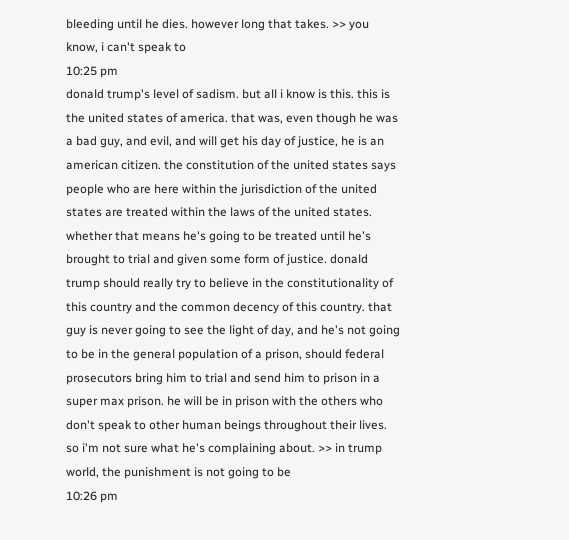bleeding until he dies. however long that takes. >> you know, i can't speak to
10:25 pm
donald trump's level of sadism. but all i know is this. this is the united states of america. that was, even though he was a bad guy, and evil, and will get his day of justice, he is an american citizen. the constitution of the united states says people who are here within the jurisdiction of the united states are treated within the laws of the united states. whether that means he's going to be treated until he's brought to trial and given some form of justice. donald trump should really try to believe in the constitutionality of this country and the common decency of this country. that guy is never going to see the light of day, and he's not going to be in the general population of a prison, should federal prosecutors bring him to trial and send him to prison in a super max prison. he will be in prison with the others who don't speak to other human beings throughout their lives. so i'm not sure what he's complaining about. >> in trump world, the punishment is not going to be
10:26 pm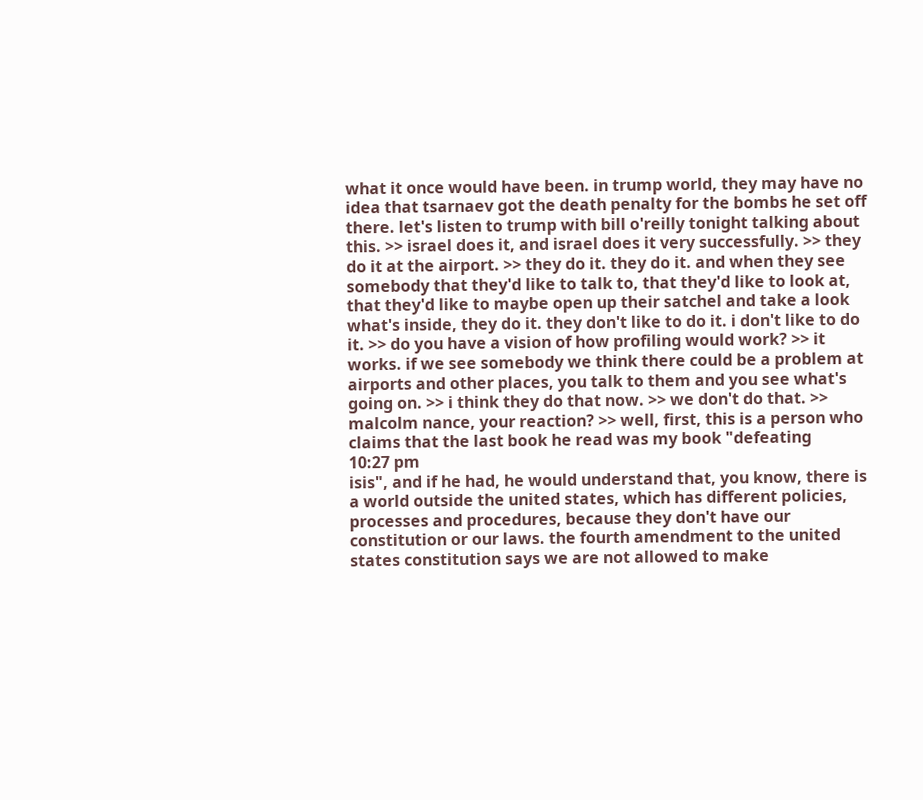what it once would have been. in trump world, they may have no idea that tsarnaev got the death penalty for the bombs he set off there. let's listen to trump with bill o'reilly tonight talking about this. >> israel does it, and israel does it very successfully. >> they do it at the airport. >> they do it. they do it. and when they see somebody that they'd like to talk to, that they'd like to look at, that they'd like to maybe open up their satchel and take a look what's inside, they do it. they don't like to do it. i don't like to do it. >> do you have a vision of how profiling would work? >> it works. if we see somebody we think there could be a problem at airports and other places, you talk to them and you see what's going on. >> i think they do that now. >> we don't do that. >> malcolm nance, your reaction? >> well, first, this is a person who claims that the last book he read was my book "defeating
10:27 pm
isis", and if he had, he would understand that, you know, there is a world outside the united states, which has different policies, processes and procedures, because they don't have our constitution or our laws. the fourth amendment to the united states constitution says we are not allowed to make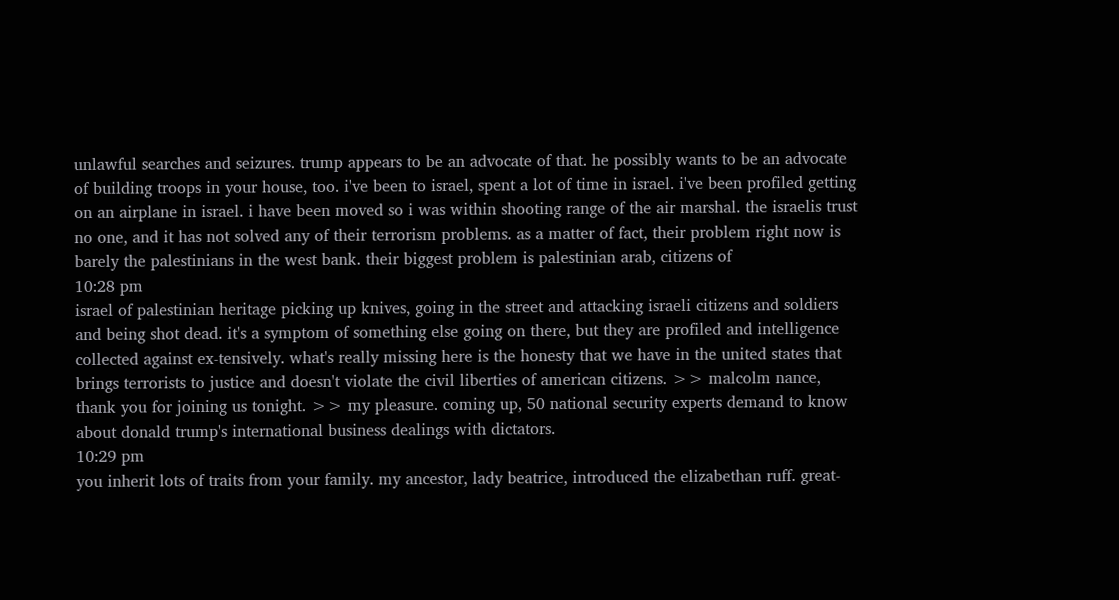unlawful searches and seizures. trump appears to be an advocate of that. he possibly wants to be an advocate of building troops in your house, too. i've been to israel, spent a lot of time in israel. i've been profiled getting on an airplane in israel. i have been moved so i was within shooting range of the air marshal. the israelis trust no one, and it has not solved any of their terrorism problems. as a matter of fact, their problem right now is barely the palestinians in the west bank. their biggest problem is palestinian arab, citizens of
10:28 pm
israel of palestinian heritage picking up knives, going in the street and attacking israeli citizens and soldiers and being shot dead. it's a symptom of something else going on there, but they are profiled and intelligence collected against ex-tensively. what's really missing here is the honesty that we have in the united states that brings terrorists to justice and doesn't violate the civil liberties of american citizens. >> malcolm nance, thank you for joining us tonight. >> my pleasure. coming up, 50 national security experts demand to know about donald trump's international business dealings with dictators.
10:29 pm
you inherit lots of traits from your family. my ancestor, lady beatrice, introduced the elizabethan ruff. great-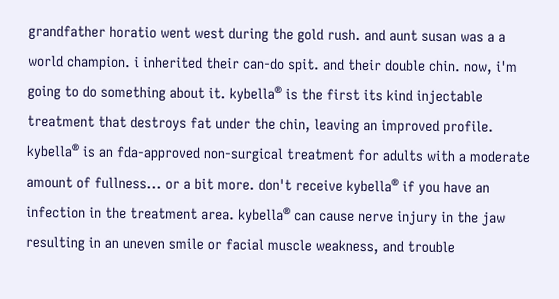grandfather horatio went west during the gold rush. and aunt susan was a a world champion. i inherited their can-do spit. and their double chin. now, i'm going to do something about it. kybella® is the first its kind injectable treatment that destroys fat under the chin, leaving an improved profile. kybella® is an fda-approved non-surgical treatment for adults with a moderate amount of fullness... or a bit more. don't receive kybella® if you have an infection in the treatment area. kybella® can cause nerve injury in the jaw resulting in an uneven smile or facial muscle weakness, and trouble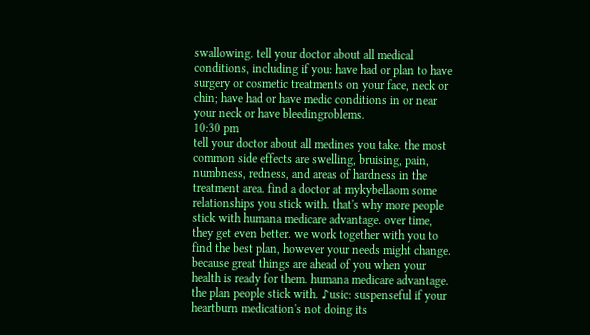swallowing. tell your doctor about all medical conditions, including if you: have had or plan to have surgery or cosmetic treatments on your face, neck or chin; have had or have medic conditions in or near your neck or have bleedingroblems.
10:30 pm
tell your doctor about all medines you take. the most common side effects are swelling, bruising, pain, numbness, redness, and areas of hardness in the treatment area. find a doctor at mykybellaom some relationships you stick with. that's why more people stick with humana medicare advantage. over time, they get even better. we work together with you to find the best plan, however your needs might change. because great things are ahead of you when your health is ready for them. humana medicare advantage. the plan people stick with. ♪usic: suspenseful if your heartburn medication's not doing its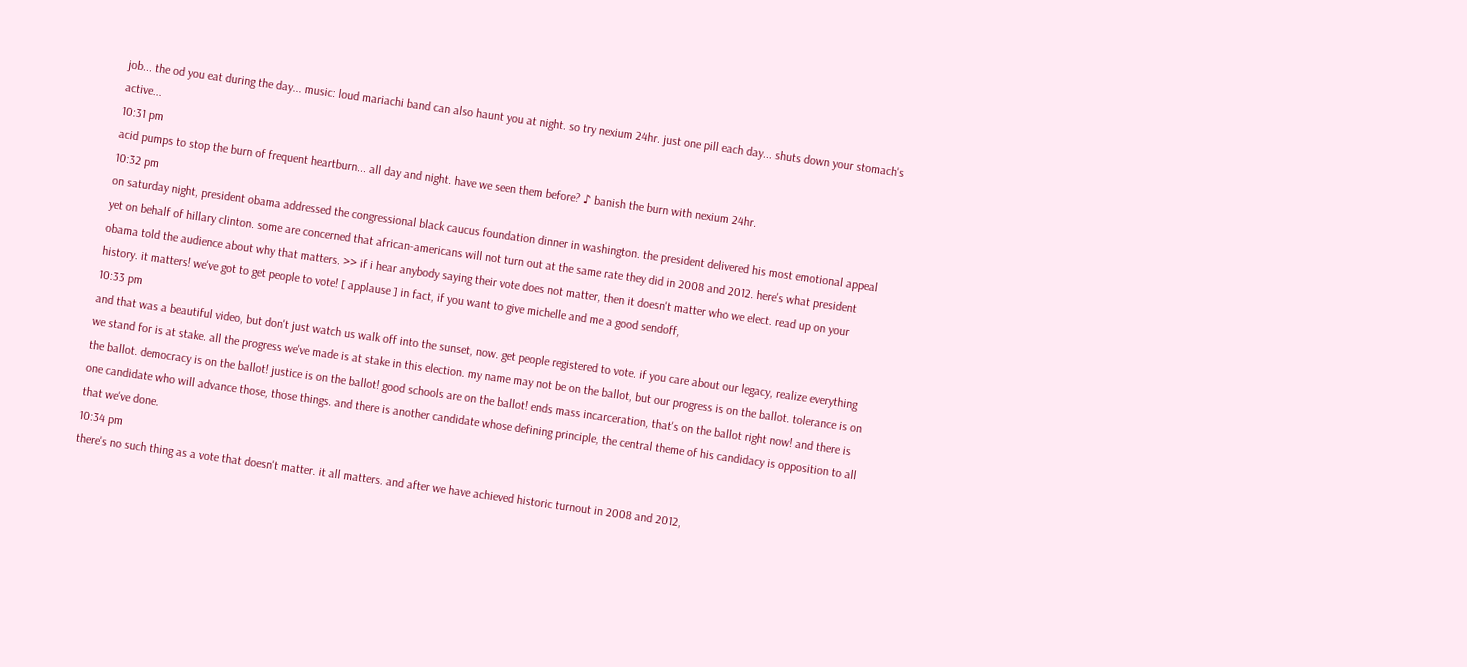job... the od you eat during the day... music: loud mariachi band can also haunt you at night. so try nexium 24hr. just one pill each day... shuts down your stomach's active...
10:31 pm
acid pumps to stop the burn of frequent heartburn... all day and night. have we seen them before? ♪ banish the burn with nexium 24hr.
10:32 pm
on saturday night, president obama addressed the congressional black caucus foundation dinner in washington. the president delivered his most emotional appeal yet on behalf of hillary clinton. some are concerned that african-americans will not turn out at the same rate they did in 2008 and 2012. here's what president obama told the audience about why that matters. >> if i hear anybody saying their vote does not matter, then it doesn't matter who we elect. read up on your history. it matters! we've got to get people to vote! [ applause ] in fact, if you want to give michelle and me a good sendoff,
10:33 pm
and that was a beautiful video, but don't just watch us walk off into the sunset, now. get people registered to vote. if you care about our legacy, realize everything we stand for is at stake. all the progress we've made is at stake in this election. my name may not be on the ballot, but our progress is on the ballot. tolerance is on the ballot. democracy is on the ballot! justice is on the ballot! good schools are on the ballot! ends mass incarceration, that's on the ballot right now! and there is one candidate who will advance those, those things. and there is another candidate whose defining principle, the central theme of his candidacy is opposition to all that we've done.
10:34 pm
there's no such thing as a vote that doesn't matter. it all matters. and after we have achieved historic turnout in 2008 and 2012,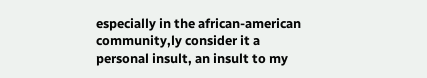especially in the african-american community,ly consider it a personal insult, an insult to my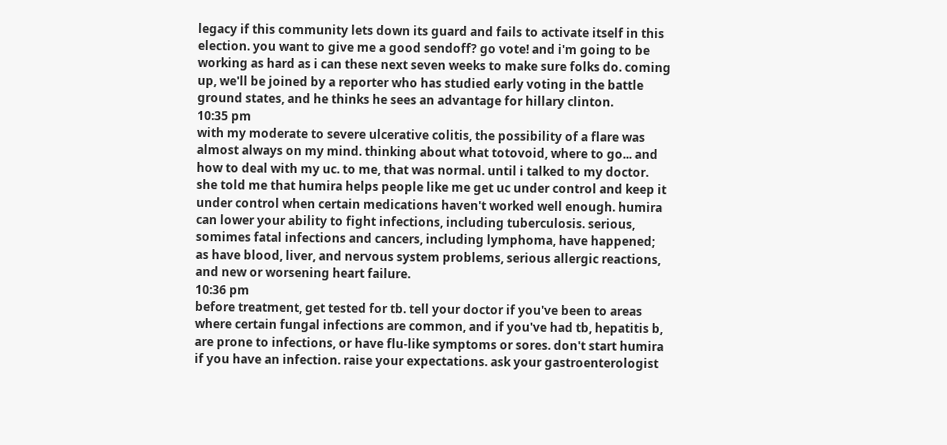legacy if this community lets down its guard and fails to activate itself in this election. you want to give me a good sendoff? go vote! and i'm going to be working as hard as i can these next seven weeks to make sure folks do. coming up, we'll be joined by a reporter who has studied early voting in the battle ground states, and he thinks he sees an advantage for hillary clinton.
10:35 pm
with my moderate to severe ulcerative colitis, the possibility of a flare was almost always on my mind. thinking about what totovoid, where to go... and how to deal with my uc. to me, that was normal. until i talked to my doctor. she told me that humira helps people like me get uc under control and keep it under control when certain medications haven't worked well enough. humira can lower your ability to fight infections, including tuberculosis. serious, somimes fatal infections and cancers, including lymphoma, have happened; as have blood, liver, and nervous system problems, serious allergic reactions, and new or worsening heart failure.
10:36 pm
before treatment, get tested for tb. tell your doctor if you've been to areas where certain fungal infections are common, and if you've had tb, hepatitis b, are prone to infections, or have flu-like symptoms or sores. don't start humira if you have an infection. raise your expectations. ask your gastroenterologist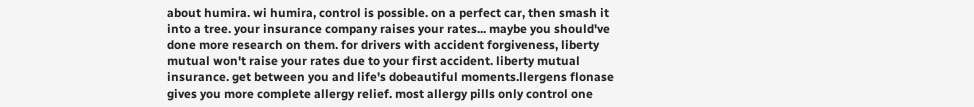about humira. wi humira, control is possible. on a perfect car, then smash it into a tree. your insurance company raises your rates... maybe you should've done more research on them. for drivers with accident forgiveness, liberty mutual won't raise your rates due to your first accident. liberty mutual insurance. get between you and life's dobeautiful moments.llergens flonase gives you more complete allergy relief. most allergy pills only control one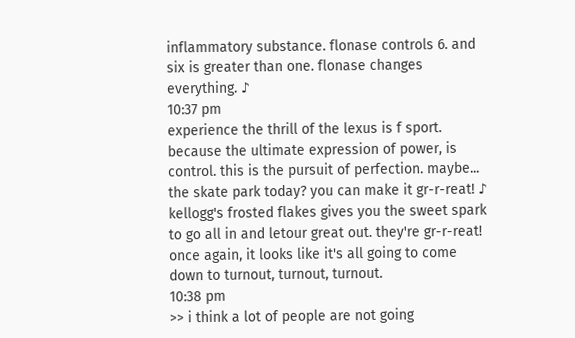inflammatory substance. flonase controls 6. and six is greater than one. flonase changes everything. ♪
10:37 pm
experience the thrill of the lexus is f sport. because the ultimate expression of power, is control. this is the pursuit of perfection. maybe... the skate park today? you can make it gr-r-reat! ♪ kellogg's frosted flakes gives you the sweet spark to go all in and letour great out. they're gr-r-reat! once again, it looks like it's all going to come down to turnout, turnout, turnout.
10:38 pm
>> i think a lot of people are not going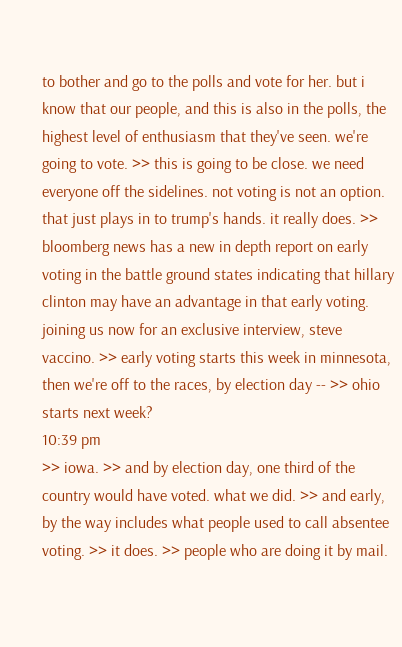to bother and go to the polls and vote for her. but i know that our people, and this is also in the polls, the highest level of enthusiasm that they've seen. we're going to vote. >> this is going to be close. we need everyone off the sidelines. not voting is not an option. that just plays in to trump's hands. it really does. >> bloomberg news has a new in depth report on early voting in the battle ground states indicating that hillary clinton may have an advantage in that early voting. joining us now for an exclusive interview, steve vaccino. >> early voting starts this week in minnesota, then we're off to the races, by election day -- >> ohio starts next week?
10:39 pm
>> iowa. >> and by election day, one third of the country would have voted. what we did. >> and early, by the way includes what people used to call absentee voting. >> it does. >> people who are doing it by mail.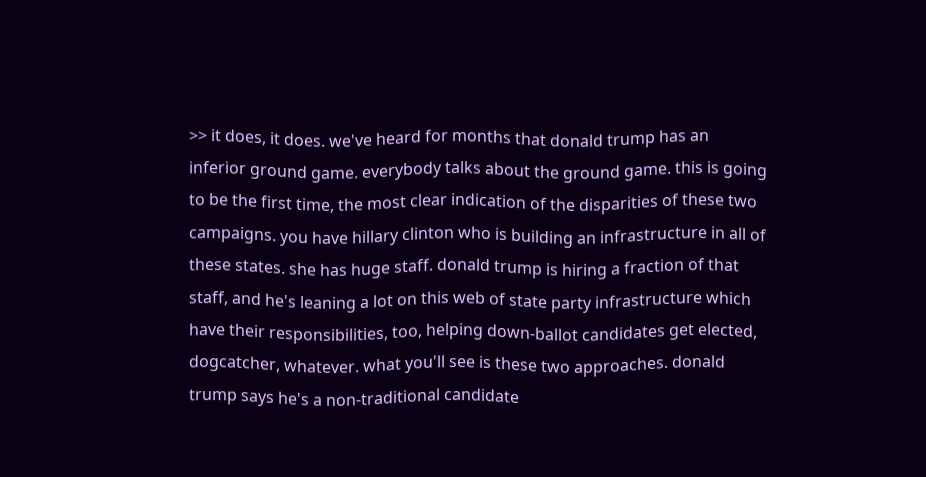>> it does, it does. we've heard for months that donald trump has an inferior ground game. everybody talks about the ground game. this is going to be the first time, the most clear indication of the disparities of these two campaigns. you have hillary clinton who is building an infrastructure in all of these states. she has huge staff. donald trump is hiring a fraction of that staff, and he's leaning a lot on this web of state party infrastructure which have their responsibilities, too, helping down-ballot candidates get elected, dogcatcher, whatever. what you'll see is these two approaches. donald trump says he's a non-traditional candidate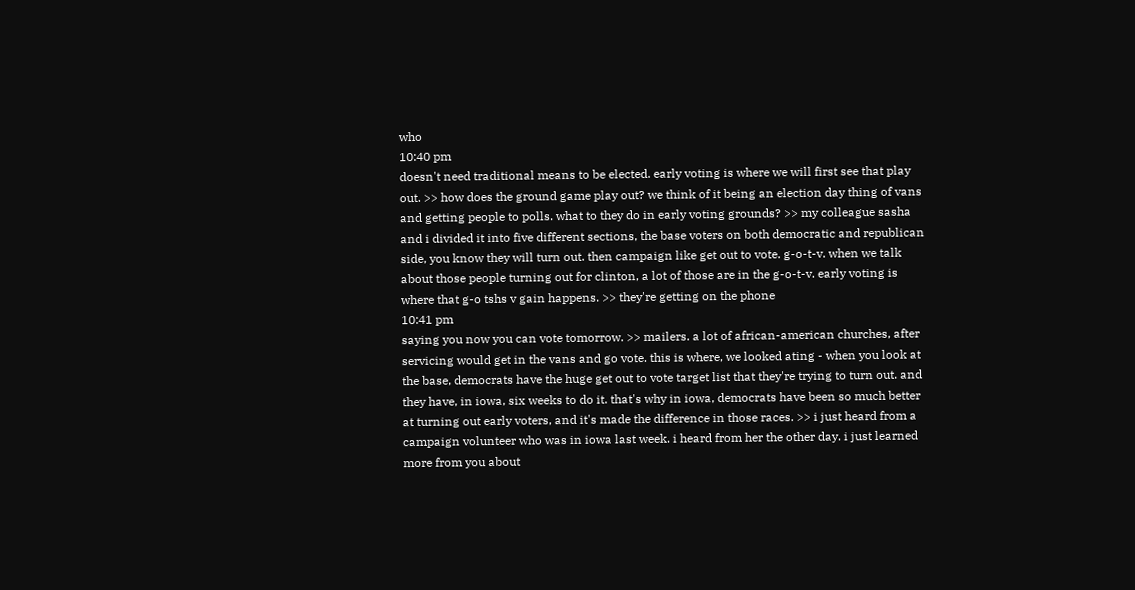who
10:40 pm
doesn't need traditional means to be elected. early voting is where we will first see that play out. >> how does the ground game play out? we think of it being an election day thing of vans and getting people to polls. what to they do in early voting grounds? >> my colleague sasha and i divided it into five different sections, the base voters on both democratic and republican side, you know they will turn out. then campaign like get out to vote. g-o-t-v. when we talk about those people turning out for clinton, a lot of those are in the g-o-t-v. early voting is where that g-o tshs v gain happens. >> they're getting on the phone
10:41 pm
saying you now you can vote tomorrow. >> mailers. a lot of african-american churches, after servicing would get in the vans and go vote. this is where, we looked ating - when you look at the base, democrats have the huge get out to vote target list that they're trying to turn out. and they have, in iowa, six weeks to do it. that's why in iowa, democrats have been so much better at turning out early voters, and it's made the difference in those races. >> i just heard from a campaign volunteer who was in iowa last week. i heard from her the other day. i just learned more from you about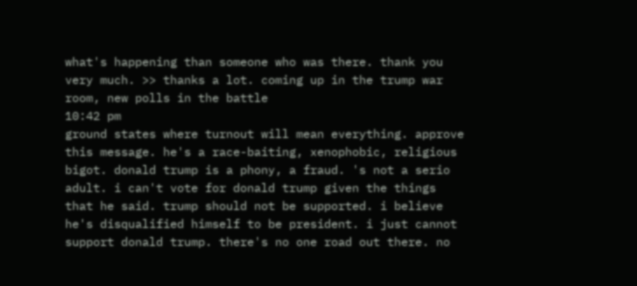what's happening than someone who was there. thank you very much. >> thanks a lot. coming up in the trump war room, new polls in the battle
10:42 pm
ground states where turnout will mean everything. approve this message. he's a race-baiting, xenophobic, religious bigot. donald trump is a phony, a fraud. 's not a serio adult. i can't vote for donald trump given the things that he said. trump should not be supported. i believe he's disqualified himself to be president. i just cannot support donald trump. there's no one road out there. no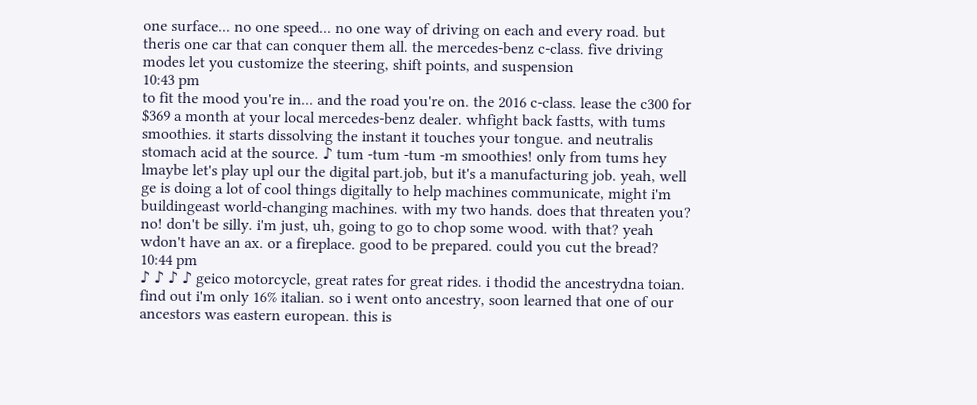one surface... no one speed... no one way of driving on each and every road. but theris one car that can conquer them all. the mercedes-benz c-class. five driving modes let you customize the steering, shift points, and suspension
10:43 pm
to fit the mood you're in... and the road you're on. the 2016 c-class. lease the c300 for $369 a month at your local mercedes-benz dealer. whfight back fastts, with tums smoothies. it starts dissolving the instant it touches your tongue. and neutralis stomach acid at the source. ♪ tum -tum -tum -m smoothies! only from tums hey lmaybe let's play upl our the digital part.job, but it's a manufacturing job. yeah, well ge is doing a lot of cool things digitally to help machines communicate, might i'm buildingeast world-changing machines. with my two hands. does that threaten you? no! don't be silly. i'm just, uh, going to go to chop some wood. with that? yeah wdon't have an ax. or a fireplace. good to be prepared. could you cut the bread?
10:44 pm
♪ ♪ ♪ ♪ geico motorcycle, great rates for great rides. i thodid the ancestrydna toian. find out i'm only 16% italian. so i went onto ancestry, soon learned that one of our ancestors was eastern european. this is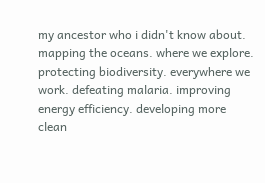my ancestor who i didn't know about. mapping the oceans. where we explore. protecting biodiversity. everywhere we work. defeating malaria. improving energy efficiency. developing more clean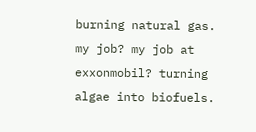burning natural gas. my job? my job at exxonmobil? turning algae into biofuels.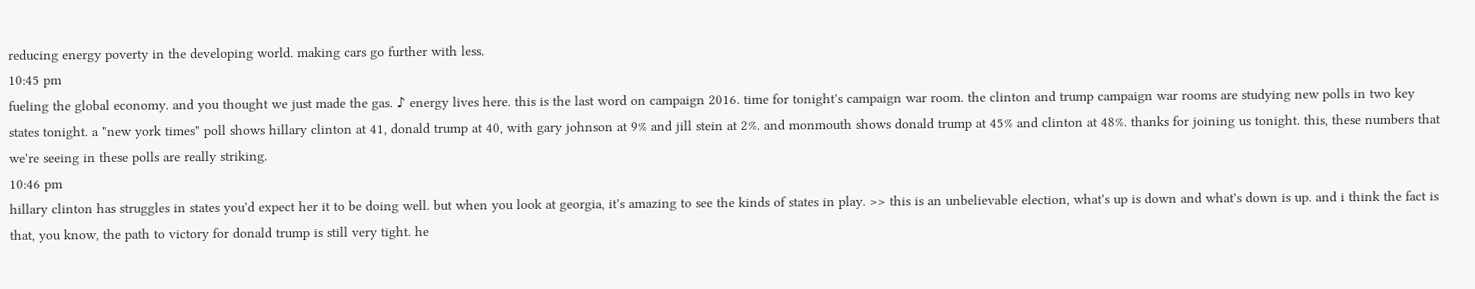reducing energy poverty in the developing world. making cars go further with less.
10:45 pm
fueling the global economy. and you thought we just made the gas. ♪ energy lives here. this is the last word on campaign 2016. time for tonight's campaign war room. the clinton and trump campaign war rooms are studying new polls in two key states tonight. a "new york times" poll shows hillary clinton at 41, donald trump at 40, with gary johnson at 9% and jill stein at 2%. and monmouth shows donald trump at 45% and clinton at 48%. thanks for joining us tonight. this, these numbers that we're seeing in these polls are really striking.
10:46 pm
hillary clinton has struggles in states you'd expect her it to be doing well. but when you look at georgia, it's amazing to see the kinds of states in play. >> this is an unbelievable election, what's up is down and what's down is up. and i think the fact is that, you know, the path to victory for donald trump is still very tight. he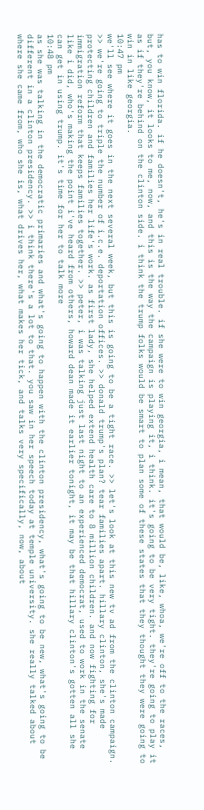has to win florida. if he doesn't, he's in real trouble. if she were to win georgia, i mean, that would be, like, whoa, we're off to the races, but, you know, it looks to me, now, and this is the way the campaign is playing it, i think. it's going to be very tight. they're going to play it as if they're behind on the clinton side. i think the trump folks would be smart to plan some of these states that they thought they were going to win in like georgia.
10:47 pm
we'll see where it goes in the next several week, but this is going to be a tight race. >> let's look at this new tv ad from the clinton campaign. >> we're going to triple the number of i.c.e. deportation offices. >> donald trump's plan? tear families apart. hillary clinton, she's made protecting children and families her life's work. as first lady, she helped extend health care to 8 million children. and now fighting for immigration reform that keeps families together. >> peter, i was talking just last night to an experienced democrat, used to work in the senate like i did, who's making the point i've heard from others, howard dean made it earlier tonight, it may be that hillary clinton's gotten all she can get in using trump. it's time for her to talk more
10:48 pm
as she was talking in the democratic primaries and what's going to happen with the clinton presidency, what's going to be new, what's going to be different in a clinton presidency. >> i think there's a lot to that. you saw in her speech today at temple university. she really talked about where she came from, who she is, what drives her, what makes her tick, and talks very specifically, now, about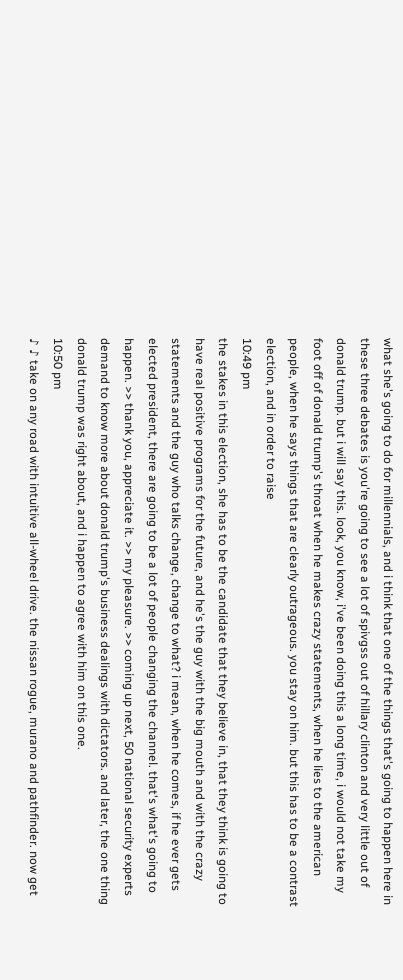what she's going to do for millennials, and i think that one of the things that's going to happen here in these three debates is you're going to see a lot of spivgss out of hillary clinton and very little out of donald trump. but i will say this. look, you know, i've been doing this a long time, i would not take my foot off of donald trump's throat when he makes crazy statements, when he lies to the american people, when he says things that are clearly outrageous. you stay on him. but this has to be a contrast election, and in order to raise
10:49 pm
the stakes in this election, she has to be the candidate that they believe in, that they think is going to have real positive programs for the future, and he's the guy with the big mouth and with the crazy statements and the guy who talks change, change to what? i mean, when he comes, if he ever gets elected president, there are going to be a lot of people changing the channel. that's what's going to happen. >> thank you, appreciate it. >> my pleasure. >> coming up next, 50 national security experts demand to know more about donald trump's business dealings with dictators. and later, the one thing donald trump was right about, and i happen to agree with him on this one.
10:50 pm
♪ ♪ take on any road with intuitive all-wheel drive. the nissan rogue, murano and pathfinder. now get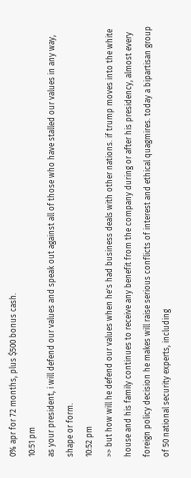0% apr for 72 months, plus $500 bonus cash.
10:51 pm
as your president, i will defend our values and speak out against all of those who have stalled our values in any way, shape or form.
10:52 pm
>> but how will he defend our values when he's had business deals with other nations. if trump moves into the white house and his family continues to receive any benefit from the company during or after his presidency, almost every foreign policy decision he makes will raise serious conflicts of interest and ethical quagmires. today a bipartisan group of 50 national security experts, including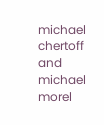michael chertoff and michael morel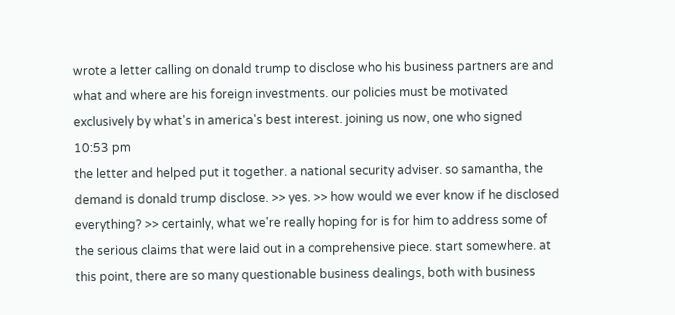wrote a letter calling on donald trump to disclose who his business partners are and what and where are his foreign investments. our policies must be motivated exclusively by what's in america's best interest. joining us now, one who signed
10:53 pm
the letter and helped put it together. a national security adviser. so samantha, the demand is donald trump disclose. >> yes. >> how would we ever know if he disclosed everything? >> certainly, what we're really hoping for is for him to address some of the serious claims that were laid out in a comprehensive piece. start somewhere. at this point, there are so many questionable business dealings, both with business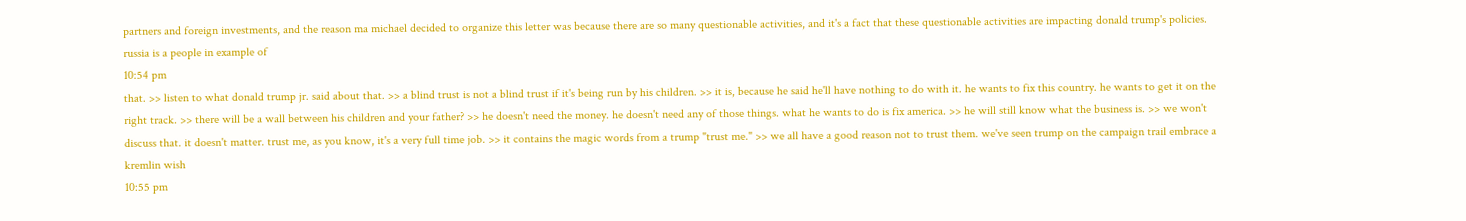partners and foreign investments, and the reason ma michael decided to organize this letter was because there are so many questionable activities, and it's a fact that these questionable activities are impacting donald trump's policies. russia is a people in example of
10:54 pm
that. >> listen to what donald trump jr. said about that. >> a blind trust is not a blind trust if it's being run by his children. >> it is, because he said he'll have nothing to do with it. he wants to fix this country. he wants to get it on the right track. >> there will be a wall between his children and your father? >> he doesn't need the money. he doesn't need any of those things. what he wants to do is fix america. >> he will still know what the business is. >> we won't discuss that. it doesn't matter. trust me, as you know, it's a very full time job. >> it contains the magic words from a trump "trust me." >> we all have a good reason not to trust them. we've seen trump on the campaign trail embrace a kremlin wish
10:55 pm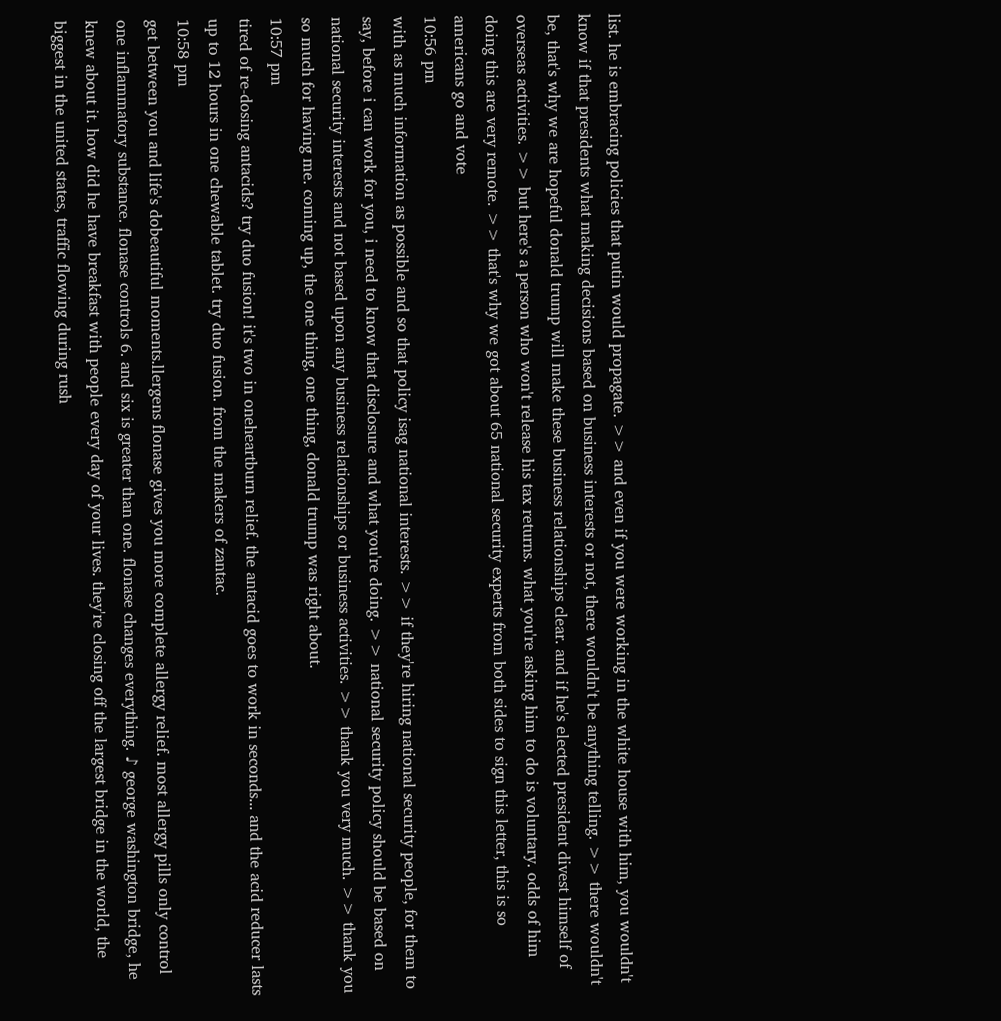list. he is embracing policies that putin would propagate. >> and even if you were working in the white house with him, you wouldn't know if that presidents what making decisions based on business interests or not, there wouldn't be anything telling. >> there wouldn't be, that's why we are hopeful donald trump will make these business relationships clear. and if he's elected president divest himself of overseas activities. >> but here's a person who won't release his tax returns. what you're asking him to do is voluntary. odds of him doing this are very remote. >> that's why we got about 65 national security experts from both sides to sign this letter, this is so americans go and vote
10:56 pm
with as much information as possible and so that policy isag national interests. >> if they're hiring national security people, for them to say, before i can work for you, i need to know that disclosure and what you're doing. >> national security policy should be based on national security interests and not based upon any business relationships or business activities. >> thank you very much. >> thank you so much for having me. coming up, the one thing, one thing, donald trump was right about.
10:57 pm
tired of re-dosing antacids? try duo fusion! it's two in oneheartburn relief. the antacid goes to work in seconds... and the acid reducer lasts up to 12 hours in one chewable tablet. try duo fusion. from the makers of zantac.
10:58 pm
get between you and life's dobeautiful moments.llergens flonase gives you more complete allergy relief. most allergy pills only control one inflammatory substance. flonase controls 6. and six is greater than one. flonase changes everything. ♪ george washington bridge, he knew about it. how did he have breakfast with people every day of your lives. they're closing off the largest bridge in the world, the biggest in the united states, traffic flowing during rush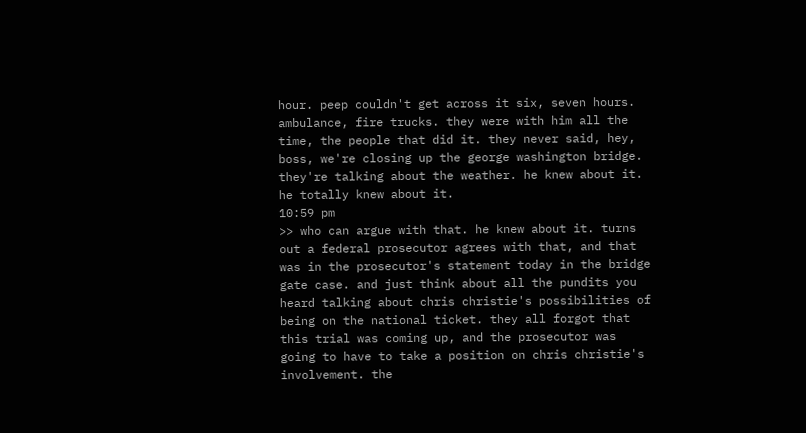hour. peep couldn't get across it six, seven hours. ambulance, fire trucks. they were with him all the time, the people that did it. they never said, hey, boss, we're closing up the george washington bridge. they're talking about the weather. he knew about it. he totally knew about it.
10:59 pm
>> who can argue with that. he knew about it. turns out a federal prosecutor agrees with that, and that was in the prosecutor's statement today in the bridge gate case. and just think about all the pundits you heard talking about chris christie's possibilities of being on the national ticket. they all forgot that this trial was coming up, and the prosecutor was going to have to take a position on chris christie's involvement. the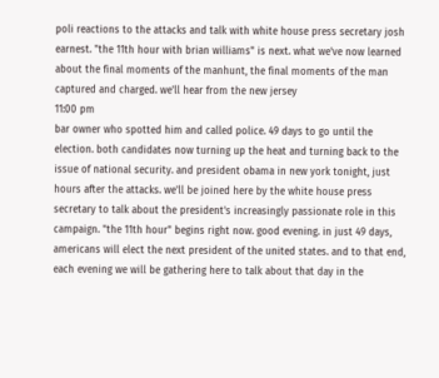poli reactions to the attacks and talk with white house press secretary josh earnest. "the 11th hour with brian williams" is next. what we've now learned about the final moments of the manhunt, the final moments of the man captured and charged. we'll hear from the new jersey
11:00 pm
bar owner who spotted him and called police. 49 days to go until the election. both candidates now turning up the heat and turning back to the issue of national security. and president obama in new york tonight, just hours after the attacks. we'll be joined here by the white house press secretary to talk about the president's increasingly passionate role in this campaign. "the 11th hour" begins right now. good evening. in just 49 days, americans will elect the next president of the united states. and to that end, each evening we will be gathering here to talk about that day in the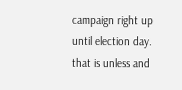campaign right up until election day. that is unless and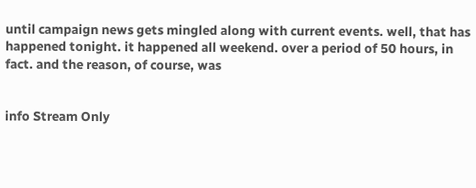until campaign news gets mingled along with current events. well, that has happened tonight. it happened all weekend. over a period of 50 hours, in fact. and the reason, of course, was


info Stream Only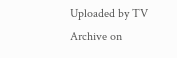Uploaded by TV Archive on